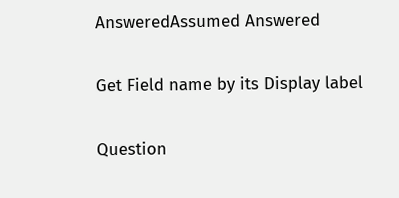AnsweredAssumed Answered

Get Field name by its Display label

Question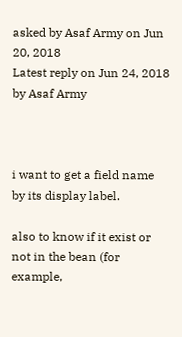asked by Asaf Army on Jun 20, 2018
Latest reply on Jun 24, 2018 by Asaf Army



i want to get a field name by its display label.

also to know if it exist or not in the bean (for example,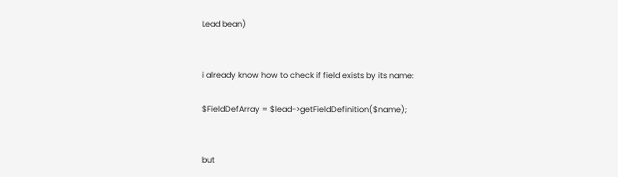Lead bean)


i already know how to check if field exists by its name:

$FieldDefArray = $lead->getFieldDefinition($name);


but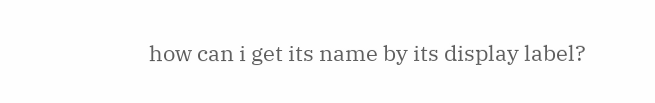how can i get its name by its display label?